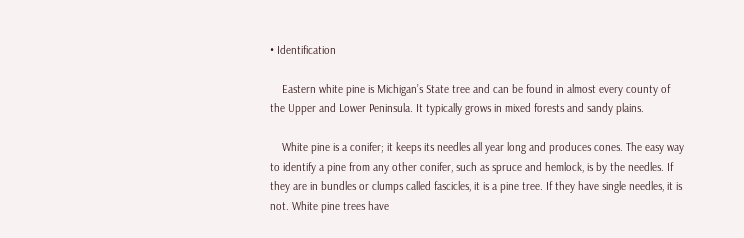• Identification

    Eastern white pine is Michigan’s State tree and can be found in almost every county of the Upper and Lower Peninsula. It typically grows in mixed forests and sandy plains.

    White pine is a conifer; it keeps its needles all year long and produces cones. The easy way to identify a pine from any other conifer, such as spruce and hemlock, is by the needles. If they are in bundles or clumps called fascicles, it is a pine tree. If they have single needles, it is not. White pine trees have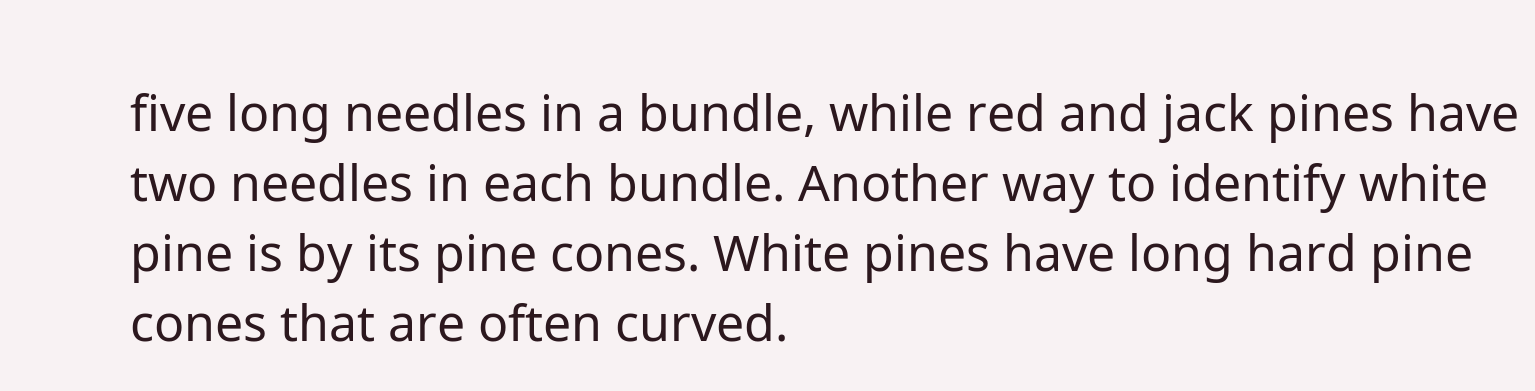five long needles in a bundle, while red and jack pines have two needles in each bundle. Another way to identify white pine is by its pine cones. White pines have long hard pine cones that are often curved.